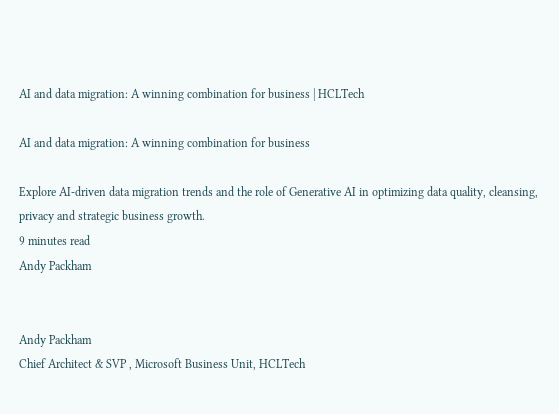AI and data migration: A winning combination for business | HCLTech

AI and data migration: A winning combination for business

Explore AI-driven data migration trends and the role of Generative AI in optimizing data quality, cleansing, privacy and strategic business growth.
9 minutes read
Andy Packham


Andy Packham
Chief Architect & SVP , Microsoft Business Unit, HCLTech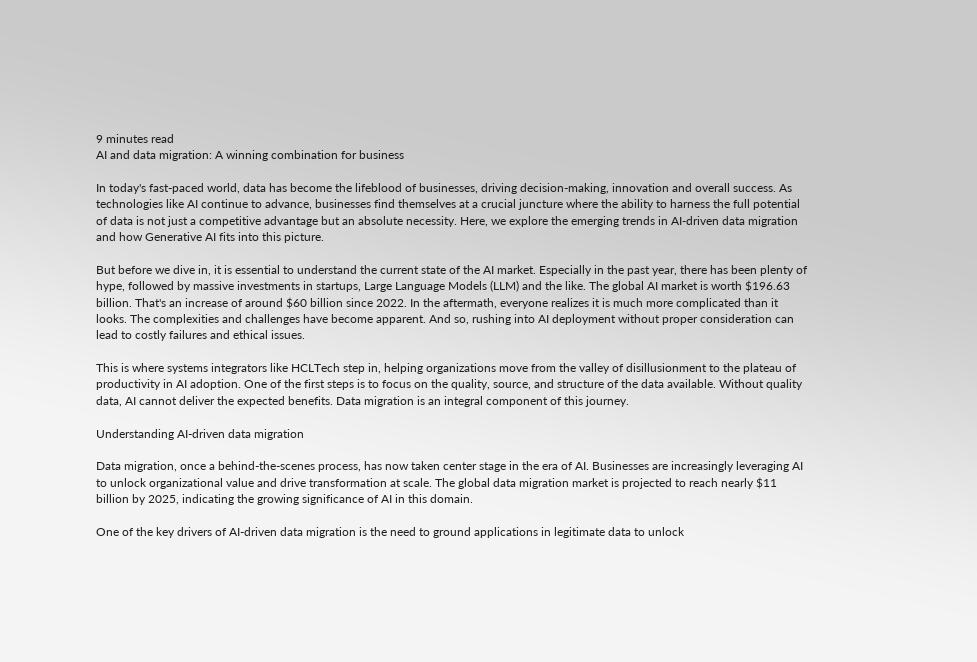9 minutes read
AI and data migration: A winning combination for business

In today's fast-paced world, data has become the lifeblood of businesses, driving decision-making, innovation and overall success. As technologies like AI continue to advance, businesses find themselves at a crucial juncture where the ability to harness the full potential of data is not just a competitive advantage but an absolute necessity. Here, we explore the emerging trends in AI-driven data migration and how Generative AI fits into this picture.

But before we dive in, it is essential to understand the current state of the AI market. Especially in the past year, there has been plenty of hype, followed by massive investments in startups, Large Language Models (LLM) and the like. The global AI market is worth $196.63 billion. That's an increase of around $60 billion since 2022. In the aftermath, everyone realizes it is much more complicated than it looks. The complexities and challenges have become apparent. And so, rushing into AI deployment without proper consideration can lead to costly failures and ethical issues.

This is where systems integrators like HCLTech step in, helping organizations move from the valley of disillusionment to the plateau of productivity in AI adoption. One of the first steps is to focus on the quality, source, and structure of the data available. Without quality data, AI cannot deliver the expected benefits. Data migration is an integral component of this journey.

Understanding AI-driven data migration

Data migration, once a behind-the-scenes process, has now taken center stage in the era of AI. Businesses are increasingly leveraging AI to unlock organizational value and drive transformation at scale. The global data migration market is projected to reach nearly $11 billion by 2025, indicating the growing significance of AI in this domain.

One of the key drivers of AI-driven data migration is the need to ground applications in legitimate data to unlock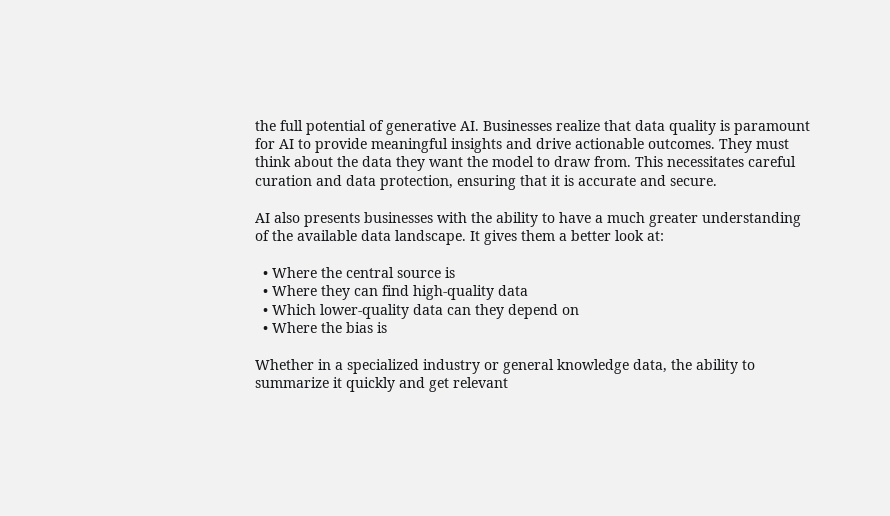the full potential of generative AI. Businesses realize that data quality is paramount for AI to provide meaningful insights and drive actionable outcomes. They must think about the data they want the model to draw from. This necessitates careful curation and data protection, ensuring that it is accurate and secure.

AI also presents businesses with the ability to have a much greater understanding of the available data landscape. It gives them a better look at:

  • Where the central source is
  • Where they can find high-quality data
  • Which lower-quality data can they depend on
  • Where the bias is

Whether in a specialized industry or general knowledge data, the ability to summarize it quickly and get relevant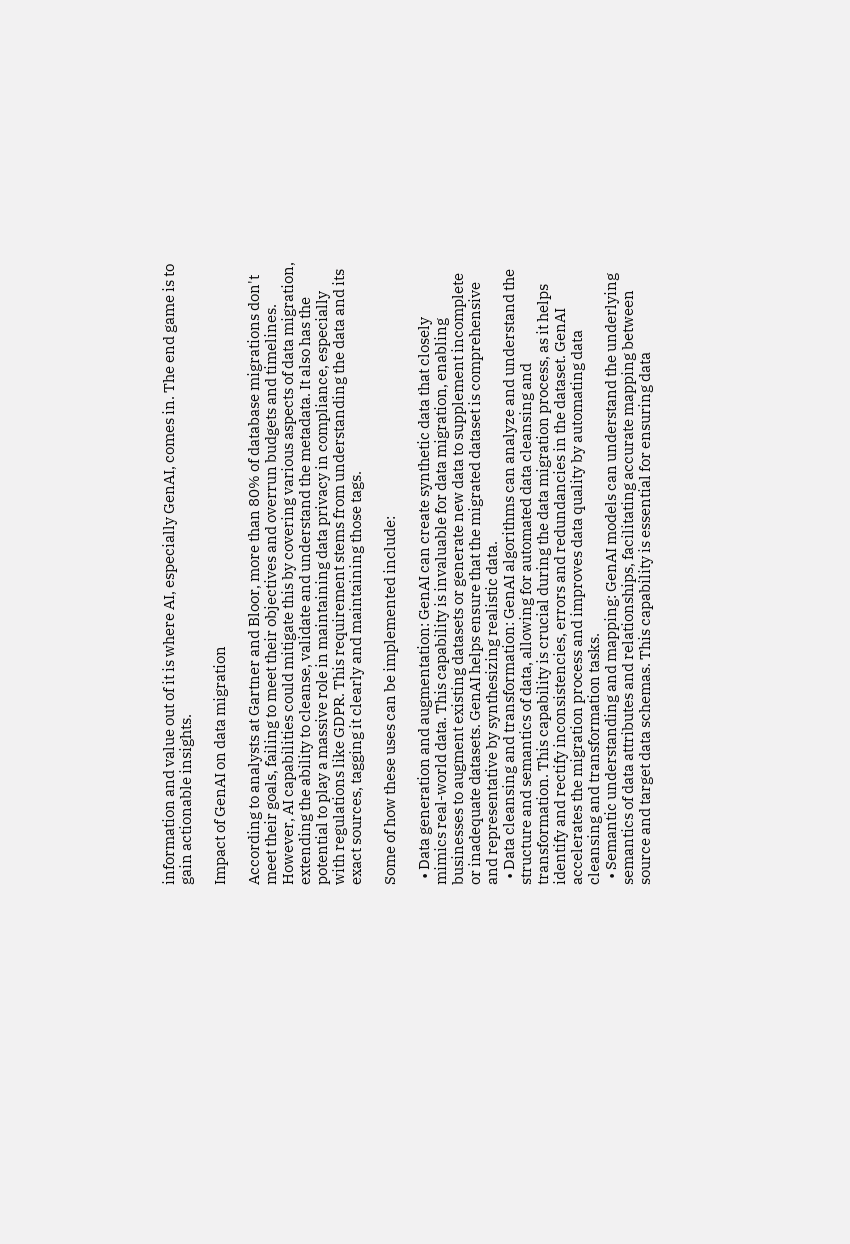information and value out of it is where AI, especially GenAI, comes in. The end game is to gain actionable insights.

Impact of GenAI on data migration

According to analysts at Gartner and Bloor, more than 80% of database migrations don't meet their goals, failing to meet their objectives and overrun budgets and timelines. However, AI capabilities could mitigate this by covering various aspects of data migration, extending the ability to cleanse, validate and understand the metadata. It also has the potential to play a massive role in maintaining data privacy in compliance, especially with regulations like GDPR. This requirement stems from understanding the data and its exact sources, tagging it clearly and maintaining those tags.

Some of how these uses can be implemented include:

  • Data generation and augmentation: GenAI can create synthetic data that closely mimics real-world data. This capability is invaluable for data migration, enabling businesses to augment existing datasets or generate new data to supplement incomplete or inadequate datasets. GenAI helps ensure that the migrated dataset is comprehensive and representative by synthesizing realistic data.
  • Data cleansing and transformation: GenAI algorithms can analyze and understand the structure and semantics of data, allowing for automated data cleansing and transformation. This capability is crucial during the data migration process, as it helps identify and rectify inconsistencies, errors and redundancies in the dataset. GenAI accelerates the migration process and improves data quality by automating data cleansing and transformation tasks.
  • Semantic understanding and mapping: GenAI models can understand the underlying semantics of data attributes and relationships, facilitating accurate mapping between source and target data schemas. This capability is essential for ensuring data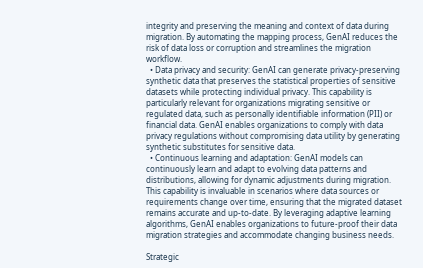integrity and preserving the meaning and context of data during migration. By automating the mapping process, GenAI reduces the risk of data loss or corruption and streamlines the migration workflow.
  • Data privacy and security: GenAI can generate privacy-preserving synthetic data that preserves the statistical properties of sensitive datasets while protecting individual privacy. This capability is particularly relevant for organizations migrating sensitive or regulated data, such as personally identifiable information (PII) or financial data. GenAI enables organizations to comply with data privacy regulations without compromising data utility by generating synthetic substitutes for sensitive data.
  • Continuous learning and adaptation: GenAI models can continuously learn and adapt to evolving data patterns and distributions, allowing for dynamic adjustments during migration. This capability is invaluable in scenarios where data sources or requirements change over time, ensuring that the migrated dataset remains accurate and up-to-date. By leveraging adaptive learning algorithms, GenAI enables organizations to future-proof their data migration strategies and accommodate changing business needs.

Strategic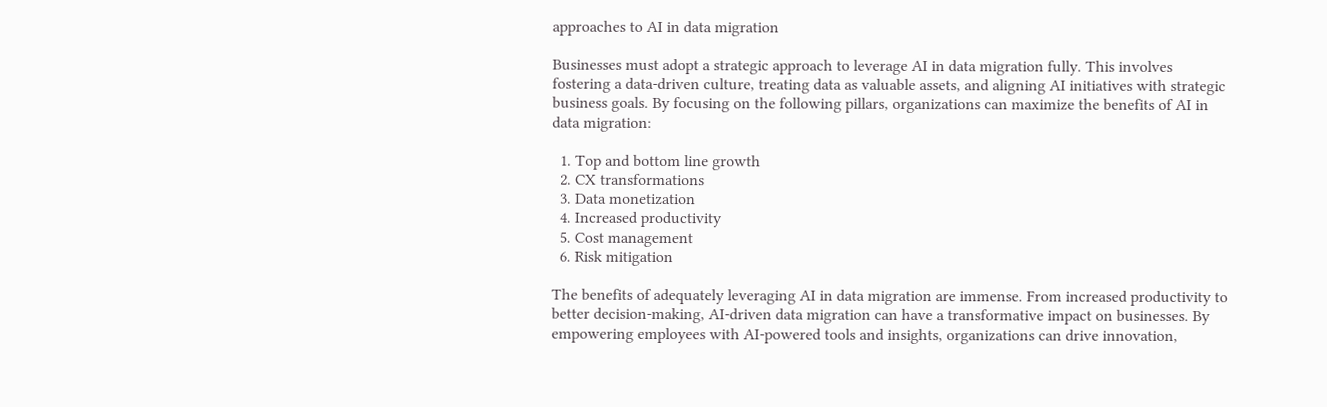approaches to AI in data migration

Businesses must adopt a strategic approach to leverage AI in data migration fully. This involves fostering a data-driven culture, treating data as valuable assets, and aligning AI initiatives with strategic business goals. By focusing on the following pillars, organizations can maximize the benefits of AI in data migration:

  1. Top and bottom line growth
  2. CX transformations
  3. Data monetization
  4. Increased productivity
  5. Cost management
  6. Risk mitigation

The benefits of adequately leveraging AI in data migration are immense. From increased productivity to better decision-making, AI-driven data migration can have a transformative impact on businesses. By empowering employees with AI-powered tools and insights, organizations can drive innovation,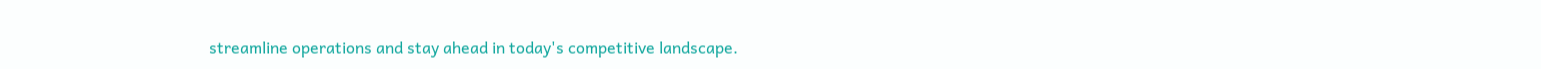streamline operations and stay ahead in today's competitive landscape.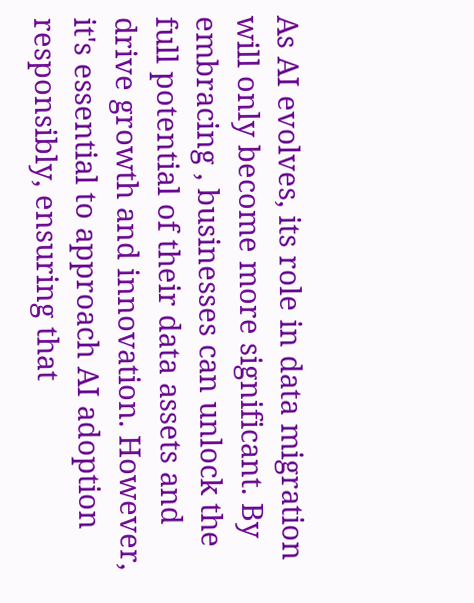As AI evolves, its role in data migration will only become more significant. By embracing , businesses can unlock the full potential of their data assets and drive growth and innovation. However, it's essential to approach AI adoption responsibly, ensuring that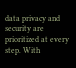data privacy and security are prioritized at every step. With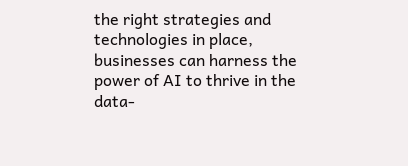the right strategies and technologies in place, businesses can harness the power of AI to thrive in the data-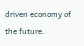driven economy of the future.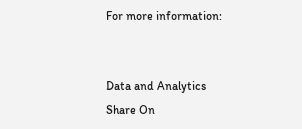For more information:


Data and Analytics
Share On